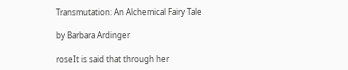Transmutation: An Alchemical Fairy Tale

by Barbara Ardinger

roseIt is said that through her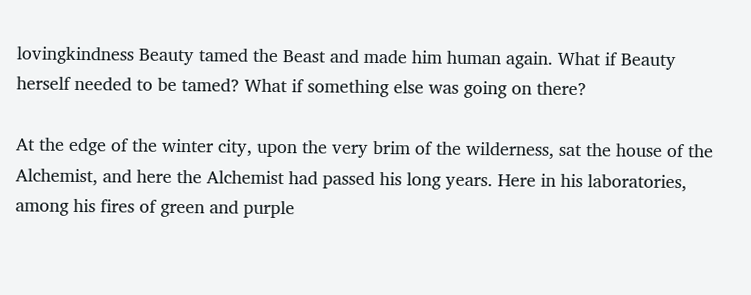lovingkindness Beauty tamed the Beast and made him human again. What if Beauty herself needed to be tamed? What if something else was going on there?

At the edge of the winter city, upon the very brim of the wilderness, sat the house of the Alchemist, and here the Alchemist had passed his long years. Here in his laboratories, among his fires of green and purple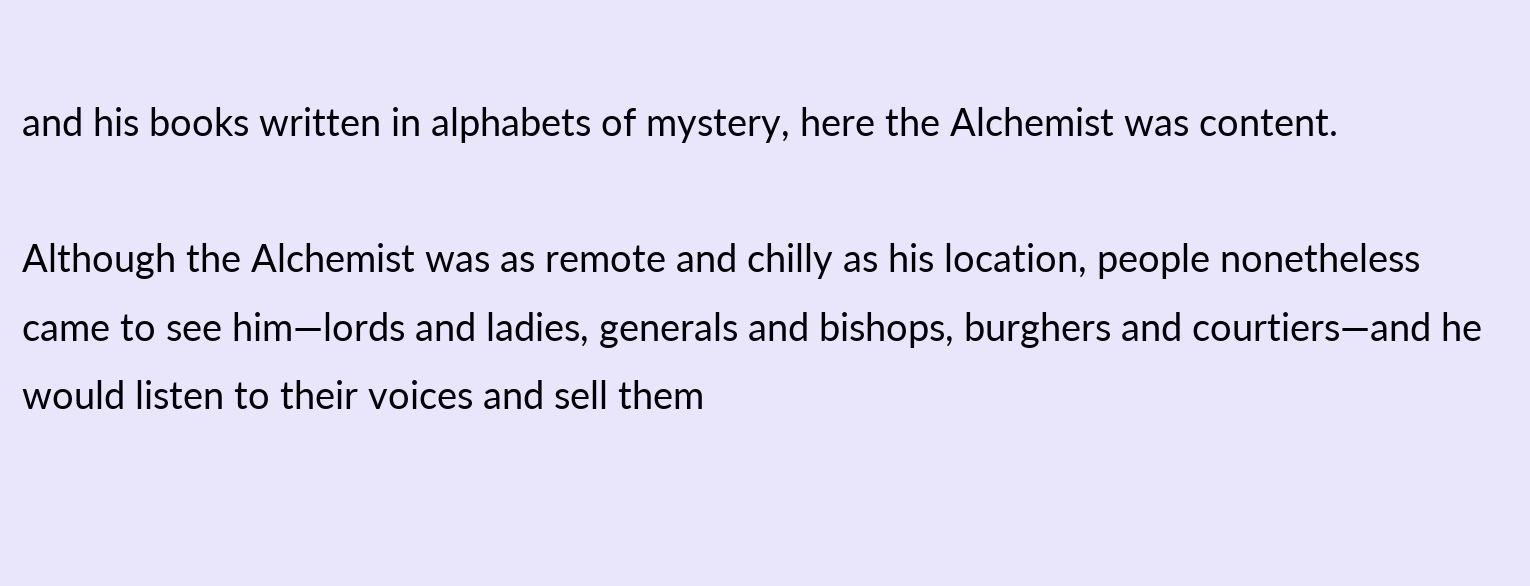and his books written in alphabets of mystery, here the Alchemist was content.

Although the Alchemist was as remote and chilly as his location, people nonetheless came to see him—lords and ladies, generals and bishops, burghers and courtiers—and he would listen to their voices and sell them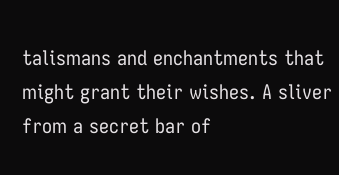talismans and enchantments that might grant their wishes. A sliver from a secret bar of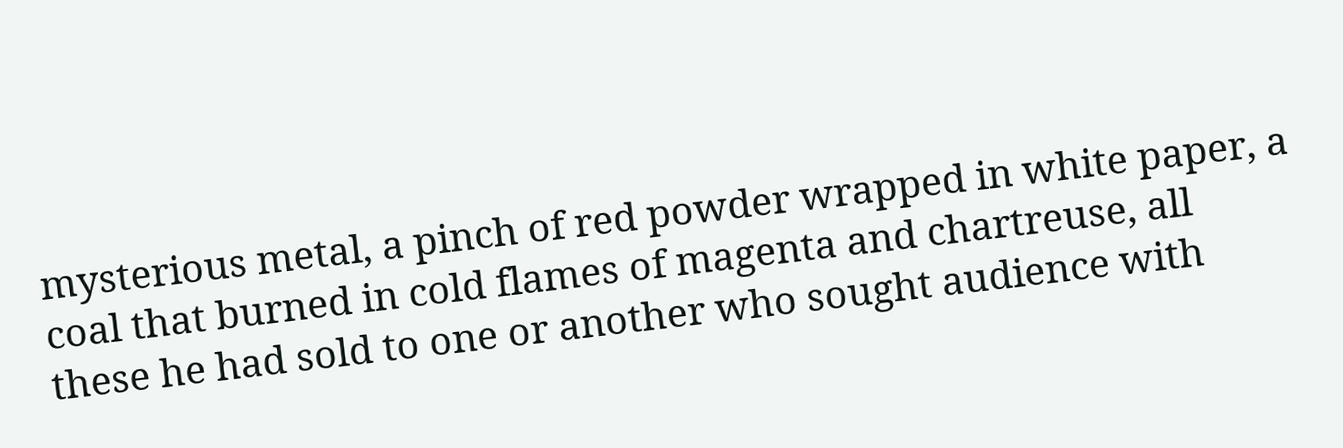mysterious metal, a pinch of red powder wrapped in white paper, a coal that burned in cold flames of magenta and chartreuse, all these he had sold to one or another who sought audience with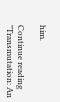him.

Continue reading "Transmutation: An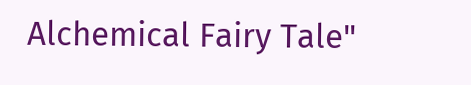Alchemical Fairy Tale"